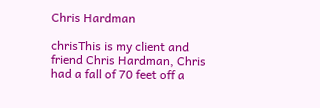Chris Hardman

chrisThis is my client and friend Chris Hardman, Chris had a fall of 70 feet off a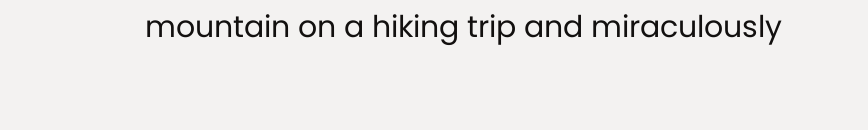mountain on a hiking trip and miraculously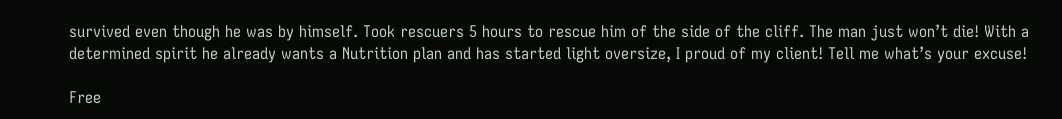survived even though he was by himself. Took rescuers 5 hours to rescue him of the side of the cliff. The man just won’t die! With a determined spirit he already wants a Nutrition plan and has started light oversize, I proud of my client! Tell me what’s your excuse!

Free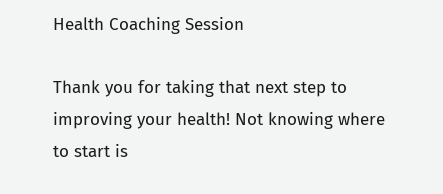Health Coaching Session

Thank you for taking that next step to improving your health! Not knowing where to start is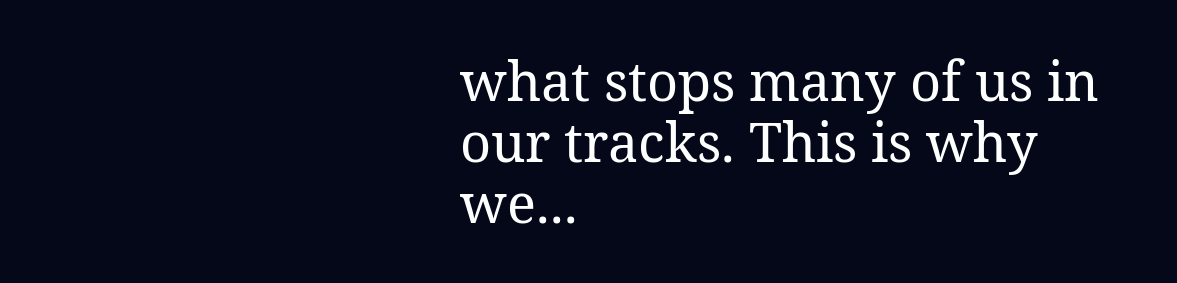what stops many of us in our tracks. This is why we...